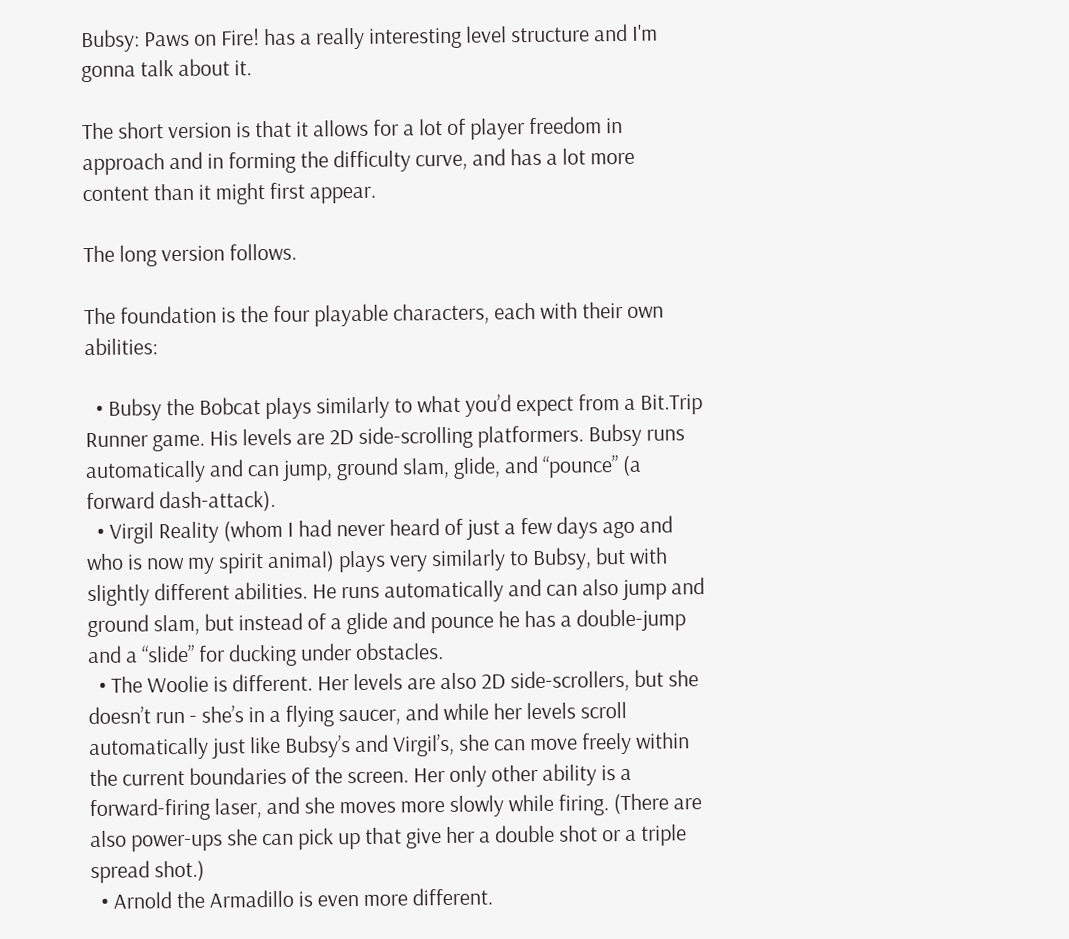Bubsy: Paws on Fire! has a really interesting level structure and I'm gonna talk about it.

The short version is that it allows for a lot of player freedom in approach and in forming the difficulty curve, and has a lot more content than it might first appear.

The long version follows.

The foundation is the four playable characters, each with their own abilities:

  • Bubsy the Bobcat plays similarly to what you’d expect from a Bit.Trip Runner game. His levels are 2D side-scrolling platformers. Bubsy runs automatically and can jump, ground slam, glide, and “pounce” (a forward dash-attack).
  • Virgil Reality (whom I had never heard of just a few days ago and who is now my spirit animal) plays very similarly to Bubsy, but with slightly different abilities. He runs automatically and can also jump and ground slam, but instead of a glide and pounce he has a double-jump and a “slide” for ducking under obstacles.
  • The Woolie is different. Her levels are also 2D side-scrollers, but she doesn’t run - she’s in a flying saucer, and while her levels scroll automatically just like Bubsy’s and Virgil’s, she can move freely within the current boundaries of the screen. Her only other ability is a forward-firing laser, and she moves more slowly while firing. (There are also power-ups she can pick up that give her a double shot or a triple spread shot.)
  • Arnold the Armadillo is even more different.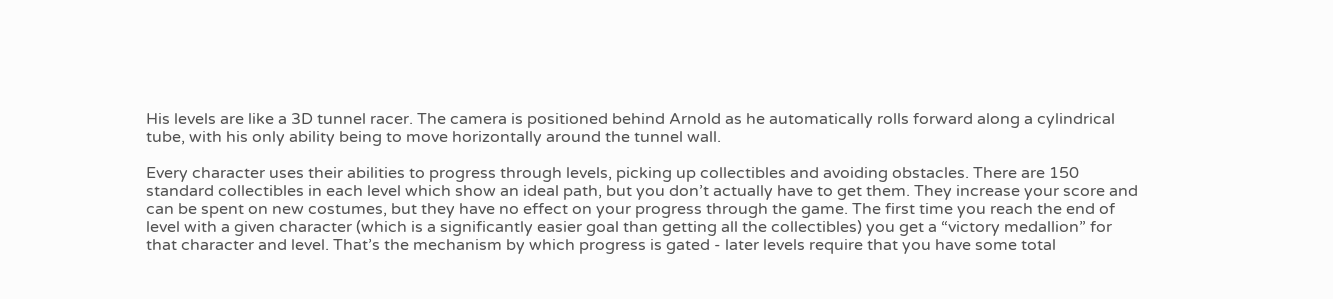His levels are like a 3D tunnel racer. The camera is positioned behind Arnold as he automatically rolls forward along a cylindrical tube, with his only ability being to move horizontally around the tunnel wall.

Every character uses their abilities to progress through levels, picking up collectibles and avoiding obstacles. There are 150 standard collectibles in each level which show an ideal path, but you don’t actually have to get them. They increase your score and can be spent on new costumes, but they have no effect on your progress through the game. The first time you reach the end of level with a given character (which is a significantly easier goal than getting all the collectibles) you get a “victory medallion” for that character and level. That’s the mechanism by which progress is gated - later levels require that you have some total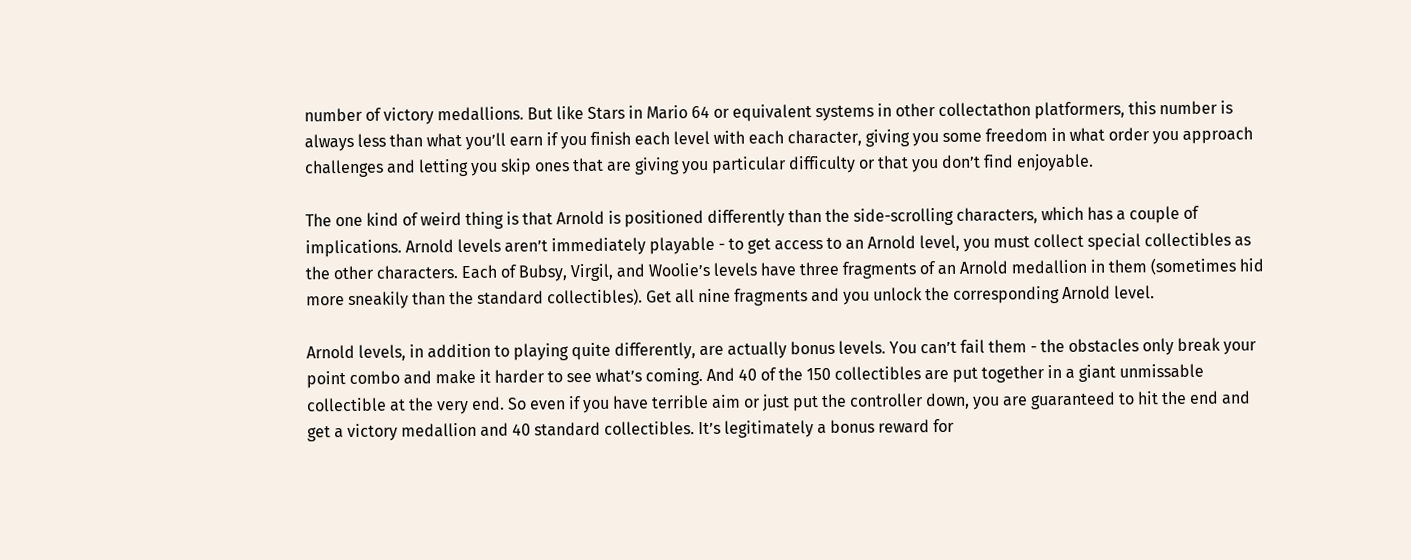number of victory medallions. But like Stars in Mario 64 or equivalent systems in other collectathon platformers, this number is always less than what you’ll earn if you finish each level with each character, giving you some freedom in what order you approach challenges and letting you skip ones that are giving you particular difficulty or that you don’t find enjoyable.

The one kind of weird thing is that Arnold is positioned differently than the side-scrolling characters, which has a couple of implications. Arnold levels aren’t immediately playable - to get access to an Arnold level, you must collect special collectibles as the other characters. Each of Bubsy, Virgil, and Woolie’s levels have three fragments of an Arnold medallion in them (sometimes hid more sneakily than the standard collectibles). Get all nine fragments and you unlock the corresponding Arnold level.

Arnold levels, in addition to playing quite differently, are actually bonus levels. You can’t fail them - the obstacles only break your point combo and make it harder to see what’s coming. And 40 of the 150 collectibles are put together in a giant unmissable collectible at the very end. So even if you have terrible aim or just put the controller down, you are guaranteed to hit the end and get a victory medallion and 40 standard collectibles. It’s legitimately a bonus reward for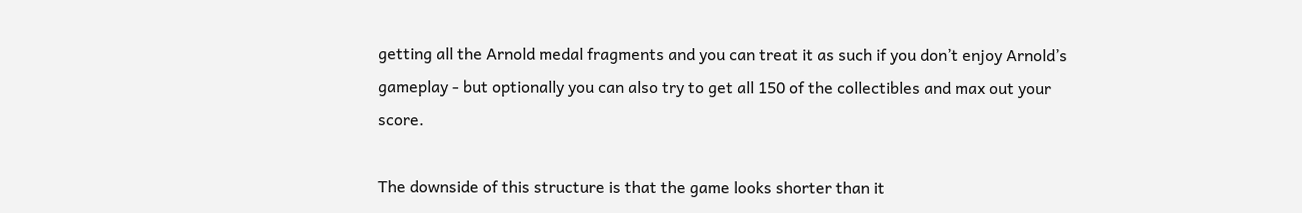getting all the Arnold medal fragments and you can treat it as such if you don’t enjoy Arnold’s gameplay - but optionally you can also try to get all 150 of the collectibles and max out your score.

The downside of this structure is that the game looks shorter than it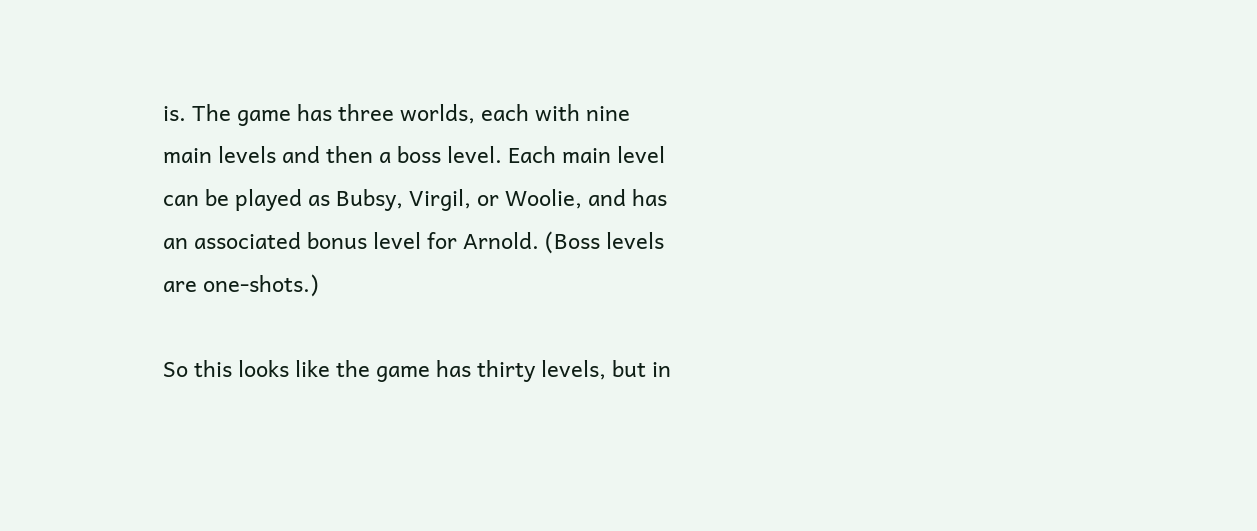is. The game has three worlds, each with nine main levels and then a boss level. Each main level can be played as Bubsy, Virgil, or Woolie, and has an associated bonus level for Arnold. (Boss levels are one-shots.)

So this looks like the game has thirty levels, but in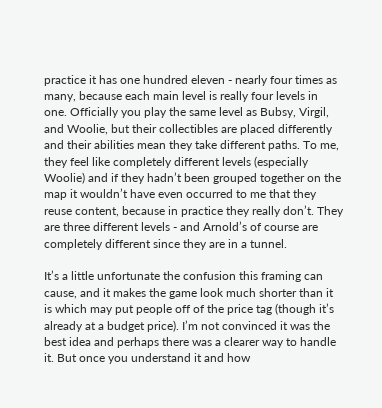practice it has one hundred eleven - nearly four times as many, because each main level is really four levels in one. Officially you play the same level as Bubsy, Virgil, and Woolie, but their collectibles are placed differently and their abilities mean they take different paths. To me, they feel like completely different levels (especially Woolie) and if they hadn’t been grouped together on the map it wouldn’t have even occurred to me that they reuse content, because in practice they really don’t. They are three different levels - and Arnold’s of course are completely different since they are in a tunnel.

It’s a little unfortunate the confusion this framing can cause, and it makes the game look much shorter than it is which may put people off of the price tag (though it’s already at a budget price). I’m not convinced it was the best idea and perhaps there was a clearer way to handle it. But once you understand it and how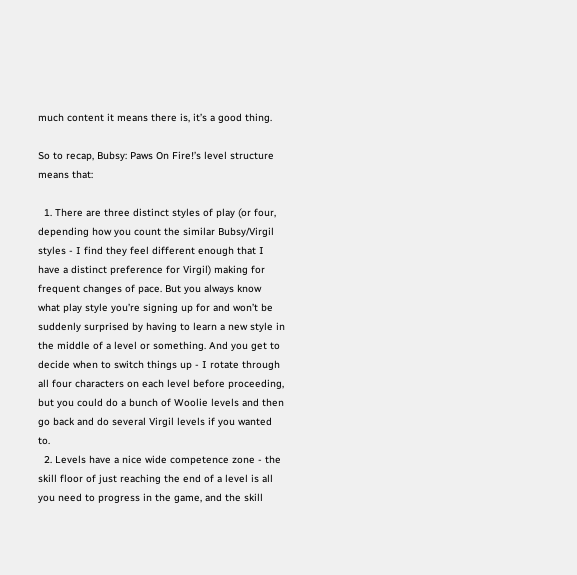much content it means there is, it’s a good thing.

So to recap, Bubsy: Paws On Fire!’s level structure means that:

  1. There are three distinct styles of play (or four, depending how you count the similar Bubsy/Virgil styles - I find they feel different enough that I have a distinct preference for Virgil) making for frequent changes of pace. But you always know what play style you’re signing up for and won’t be suddenly surprised by having to learn a new style in the middle of a level or something. And you get to decide when to switch things up - I rotate through all four characters on each level before proceeding, but you could do a bunch of Woolie levels and then go back and do several Virgil levels if you wanted to.
  2. Levels have a nice wide competence zone - the skill floor of just reaching the end of a level is all you need to progress in the game, and the skill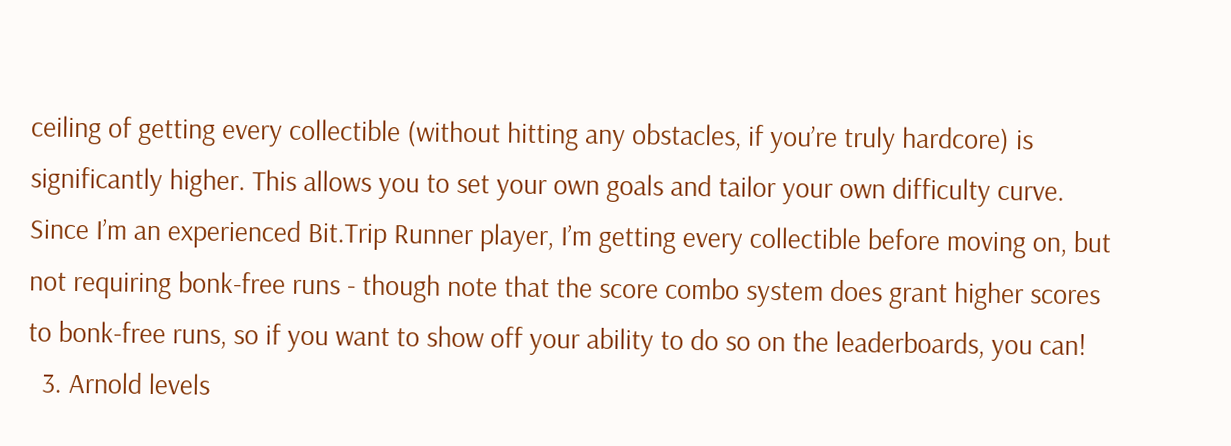ceiling of getting every collectible (without hitting any obstacles, if you’re truly hardcore) is significantly higher. This allows you to set your own goals and tailor your own difficulty curve. Since I’m an experienced Bit.Trip Runner player, I’m getting every collectible before moving on, but not requiring bonk-free runs - though note that the score combo system does grant higher scores to bonk-free runs, so if you want to show off your ability to do so on the leaderboards, you can!
  3. Arnold levels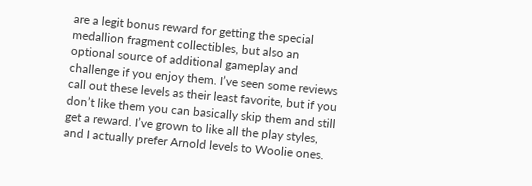are a legit bonus reward for getting the special medallion fragment collectibles, but also an optional source of additional gameplay and challenge if you enjoy them. I’ve seen some reviews call out these levels as their least favorite, but if you don’t like them you can basically skip them and still get a reward. I’ve grown to like all the play styles, and I actually prefer Arnold levels to Woolie ones.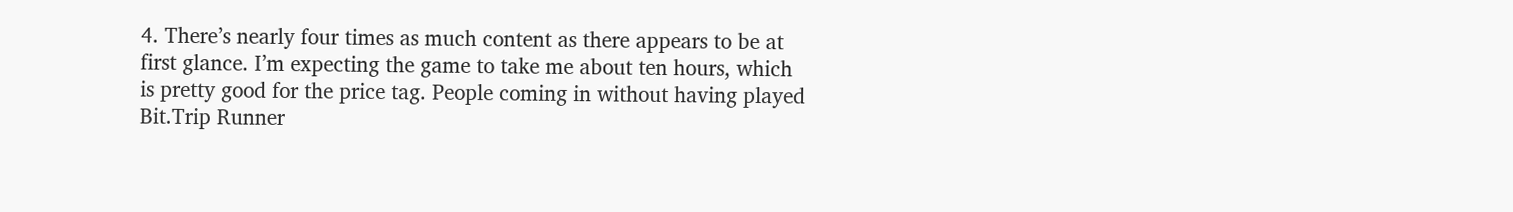4. There’s nearly four times as much content as there appears to be at first glance. I’m expecting the game to take me about ten hours, which is pretty good for the price tag. People coming in without having played Bit.Trip Runner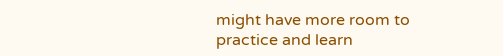might have more room to practice and learn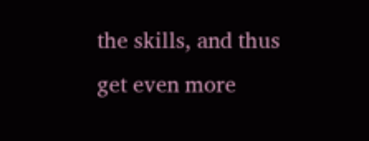the skills, and thus get even more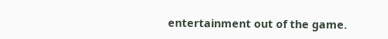entertainment out of the game.